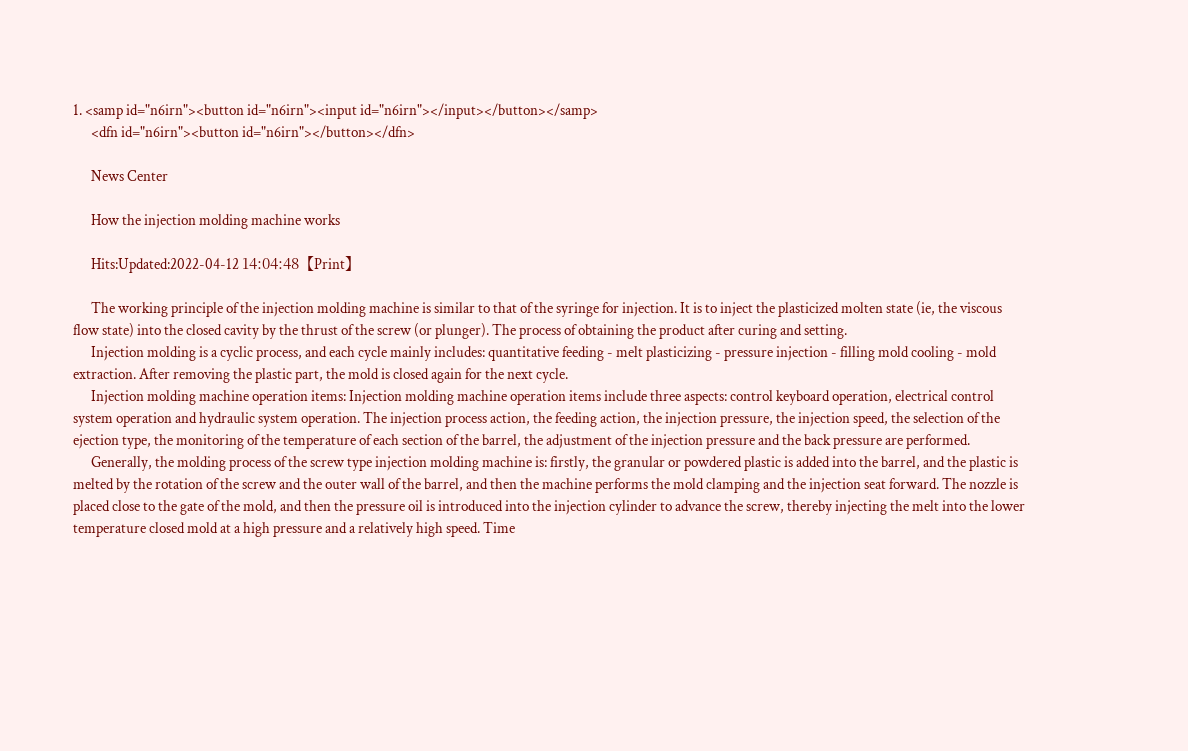1. <samp id="n6irn"><button id="n6irn"><input id="n6irn"></input></button></samp>
      <dfn id="n6irn"><button id="n6irn"></button></dfn>

      News Center

      How the injection molding machine works

      Hits:Updated:2022-04-12 14:04:48【Print】

      The working principle of the injection molding machine is similar to that of the syringe for injection. It is to inject the plasticized molten state (ie, the viscous flow state) into the closed cavity by the thrust of the screw (or plunger). The process of obtaining the product after curing and setting.
      Injection molding is a cyclic process, and each cycle mainly includes: quantitative feeding - melt plasticizing - pressure injection - filling mold cooling - mold extraction. After removing the plastic part, the mold is closed again for the next cycle.
      Injection molding machine operation items: Injection molding machine operation items include three aspects: control keyboard operation, electrical control system operation and hydraulic system operation. The injection process action, the feeding action, the injection pressure, the injection speed, the selection of the ejection type, the monitoring of the temperature of each section of the barrel, the adjustment of the injection pressure and the back pressure are performed.
      Generally, the molding process of the screw type injection molding machine is: firstly, the granular or powdered plastic is added into the barrel, and the plastic is melted by the rotation of the screw and the outer wall of the barrel, and then the machine performs the mold clamping and the injection seat forward. The nozzle is placed close to the gate of the mold, and then the pressure oil is introduced into the injection cylinder to advance the screw, thereby injecting the melt into the lower temperature closed mold at a high pressure and a relatively high speed. Time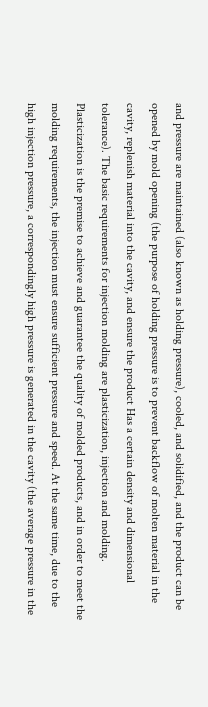and pressure are maintained (also known as holding pressure), cooled, and solidified, and the product can be opened by mold opening (the purpose of holding pressure is to prevent backflow of molten material in the cavity, replenish material into the cavity, and ensure the product Has a certain density and dimensional tolerance). The basic requirements for injection molding are plasticization, injection and molding. Plasticization is the premise to achieve and guarantee the quality of molded products, and in order to meet the molding requirements, the injection must ensure sufficient pressure and speed. At the same time, due to the high injection pressure, a correspondingly high pressure is generated in the cavity (the average pressure in the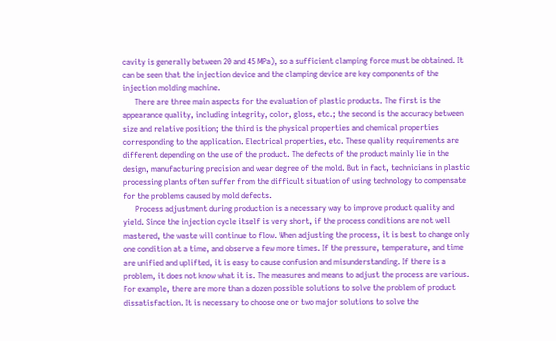cavity is generally between 20 and 45 MPa), so a sufficient clamping force must be obtained. It can be seen that the injection device and the clamping device are key components of the injection molding machine.
      There are three main aspects for the evaluation of plastic products. The first is the appearance quality, including integrity, color, gloss, etc.; the second is the accuracy between size and relative position; the third is the physical properties and chemical properties corresponding to the application. Electrical properties, etc. These quality requirements are different depending on the use of the product. The defects of the product mainly lie in the design, manufacturing precision and wear degree of the mold. But in fact, technicians in plastic processing plants often suffer from the difficult situation of using technology to compensate for the problems caused by mold defects.
      Process adjustment during production is a necessary way to improve product quality and yield. Since the injection cycle itself is very short, if the process conditions are not well mastered, the waste will continue to flow. When adjusting the process, it is best to change only one condition at a time, and observe a few more times. If the pressure, temperature, and time are unified and uplifted, it is easy to cause confusion and misunderstanding. If there is a problem, it does not know what it is. The measures and means to adjust the process are various. For example, there are more than a dozen possible solutions to solve the problem of product dissatisfaction. It is necessary to choose one or two major solutions to solve the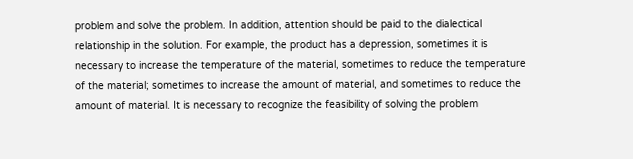problem and solve the problem. In addition, attention should be paid to the dialectical relationship in the solution. For example, the product has a depression, sometimes it is necessary to increase the temperature of the material, sometimes to reduce the temperature of the material; sometimes to increase the amount of material, and sometimes to reduce the amount of material. It is necessary to recognize the feasibility of solving the problem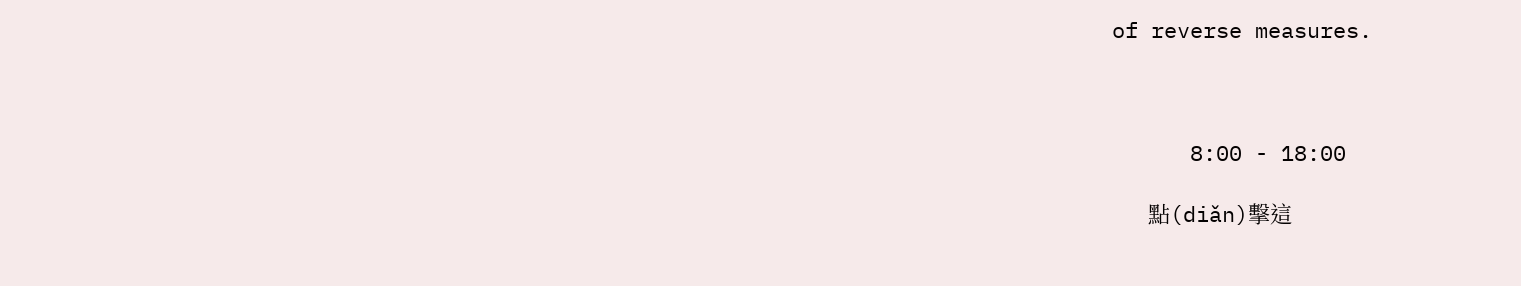of reverse measures.



      8:00 - 18:00

      點(diǎn)擊這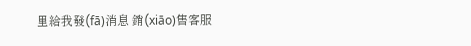里給我發(fā)消息 銷(xiāo)售客服